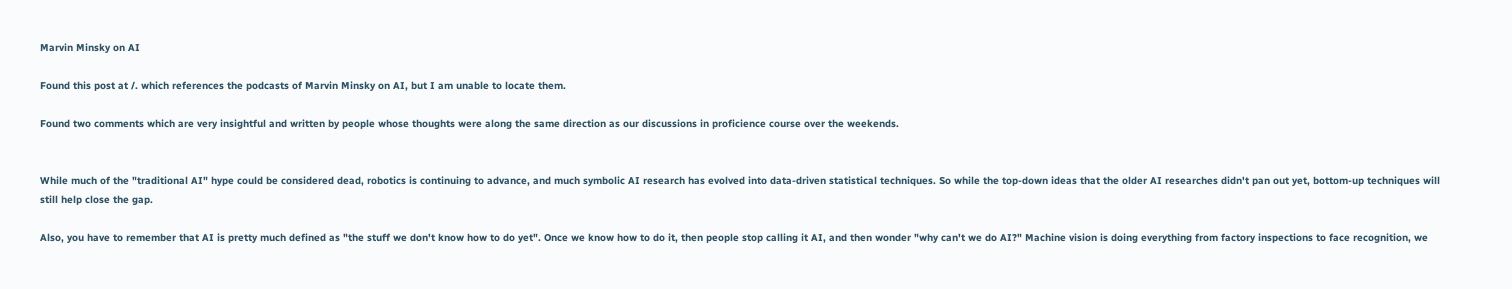Marvin Minsky on AI

Found this post at /. which references the podcasts of Marvin Minsky on AI, but I am unable to locate them.

Found two comments which are very insightful and written by people whose thoughts were along the same direction as our discussions in proficience course over the weekends.


While much of the "traditional AI" hype could be considered dead, robotics is continuing to advance, and much symbolic AI research has evolved into data-driven statistical techniques. So while the top-down ideas that the older AI researches didn't pan out yet, bottom-up techniques will still help close the gap.

Also, you have to remember that AI is pretty much defined as "the stuff we don't know how to do yet". Once we know how to do it, then people stop calling it AI, and then wonder "why can't we do AI?" Machine vision is doing everything from factory inspections to face recognition, we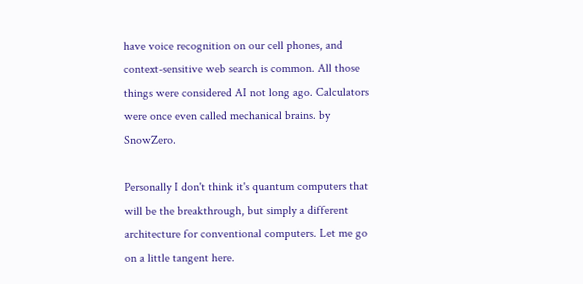have voice recognition on our cell phones, and context-sensitive web search is common. All those things were considered AI not long ago. Calculators were once even called mechanical brains. by SnowZero.

Personally I don't think it's quantum computers that will be the breakthrough, but simply a different architecture for conventional computers. Let me go on a little tangent here.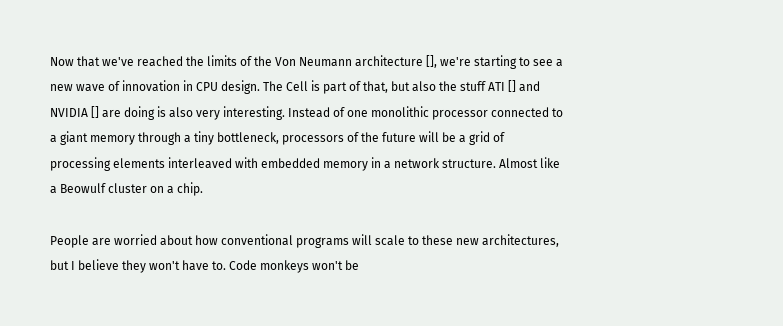Now that we've reached the limits of the Von Neumann architecture [], we're starting to see a new wave of innovation in CPU design. The Cell is part of that, but also the stuff ATI [] and NVIDIA [] are doing is also very interesting. Instead of one monolithic processor connected to a giant memory through a tiny bottleneck, processors of the future will be a grid of processing elements interleaved with embedded memory in a network structure. Almost like a Beowulf cluster on a chip.

People are worried about how conventional programs will scale to these new architectures, but I believe they won't have to. Code monkeys won't be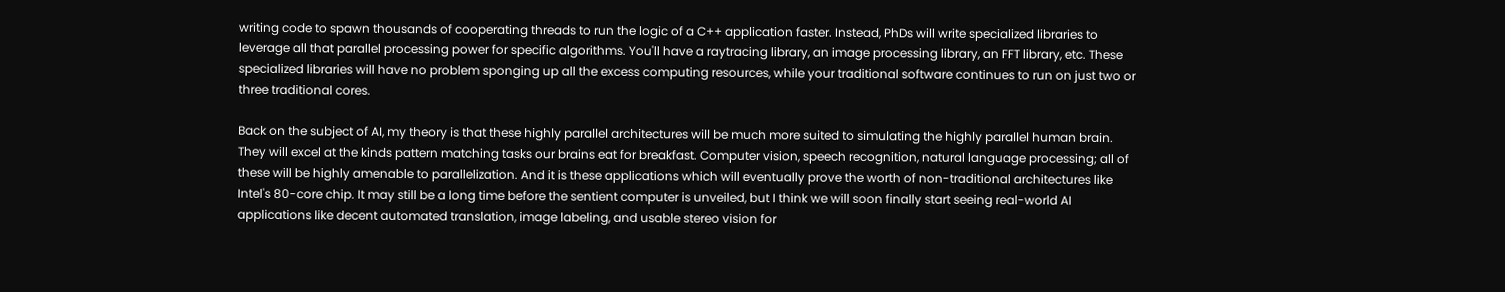writing code to spawn thousands of cooperating threads to run the logic of a C++ application faster. Instead, PhDs will write specialized libraries to leverage all that parallel processing power for specific algorithms. You'll have a raytracing library, an image processing library, an FFT library, etc. These specialized libraries will have no problem sponging up all the excess computing resources, while your traditional software continues to run on just two or three traditional cores.

Back on the subject of AI, my theory is that these highly parallel architectures will be much more suited to simulating the highly parallel human brain. They will excel at the kinds pattern matching tasks our brains eat for breakfast. Computer vision, speech recognition, natural language processing; all of these will be highly amenable to parallelization. And it is these applications which will eventually prove the worth of non-traditional architectures like Intel's 80-core chip. It may still be a long time before the sentient computer is unveiled, but I think we will soon finally start seeing real-world AI applications like decent automated translation, image labeling, and usable stereo vision for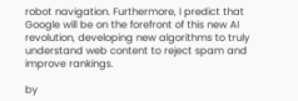robot navigation. Furthermore, I predict that Google will be on the forefront of this new AI revolution, developing new algorithms to truly understand web content to reject spam and improve rankings.

by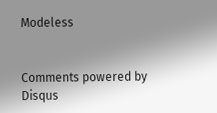Modeless


Comments powered by Disqus